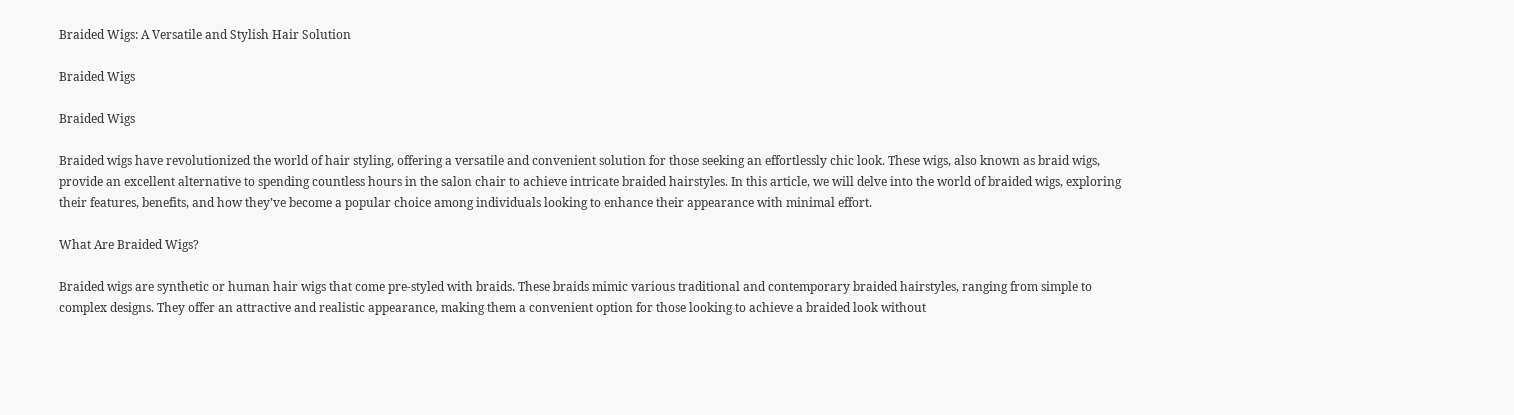Braided Wigs: A Versatile and Stylish Hair Solution

Braided Wigs

Braided Wigs

Braided wigs have revolutionized the world of hair styling, offering a versatile and convenient solution for those seeking an effortlessly chic look. These wigs, also known as braid wigs, provide an excellent alternative to spending countless hours in the salon chair to achieve intricate braided hairstyles. In this article, we will delve into the world of braided wigs, exploring their features, benefits, and how they’ve become a popular choice among individuals looking to enhance their appearance with minimal effort.

What Are Braided Wigs?

Braided wigs are synthetic or human hair wigs that come pre-styled with braids. These braids mimic various traditional and contemporary braided hairstyles, ranging from simple to complex designs. They offer an attractive and realistic appearance, making them a convenient option for those looking to achieve a braided look without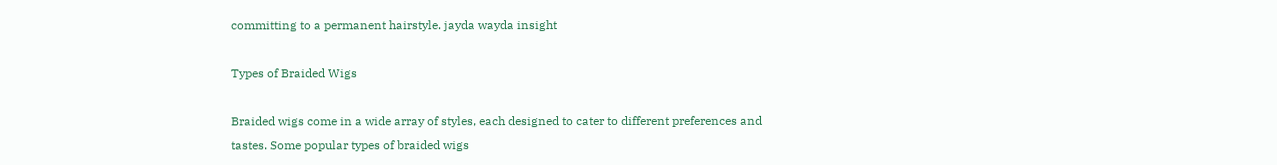committing to a permanent hairstyle. jayda wayda insight

Types of Braided Wigs

Braided wigs come in a wide array of styles, each designed to cater to different preferences and tastes. Some popular types of braided wigs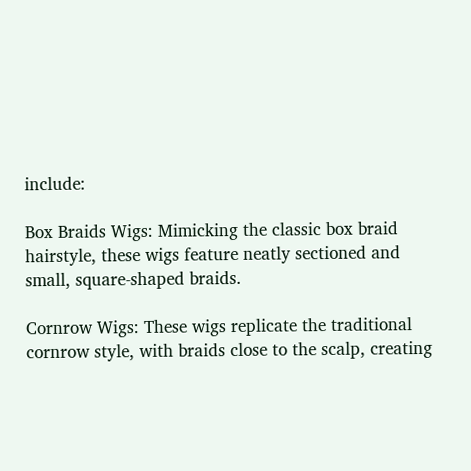include:

Box Braids Wigs: Mimicking the classic box braid hairstyle, these wigs feature neatly sectioned and small, square-shaped braids.

Cornrow Wigs: These wigs replicate the traditional cornrow style, with braids close to the scalp, creating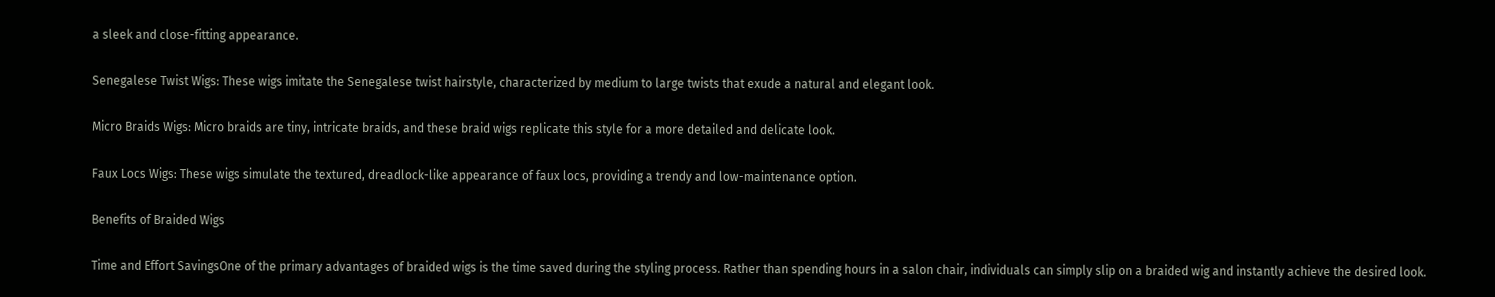a sleek and close-fitting appearance.

Senegalese Twist Wigs: These wigs imitate the Senegalese twist hairstyle, characterized by medium to large twists that exude a natural and elegant look.

Micro Braids Wigs: Micro braids are tiny, intricate braids, and these braid wigs replicate this style for a more detailed and delicate look.

Faux Locs Wigs: These wigs simulate the textured, dreadlock-like appearance of faux locs, providing a trendy and low-maintenance option.

Benefits of Braided Wigs

Time and Effort SavingsOne of the primary advantages of braided wigs is the time saved during the styling process. Rather than spending hours in a salon chair, individuals can simply slip on a braided wig and instantly achieve the desired look.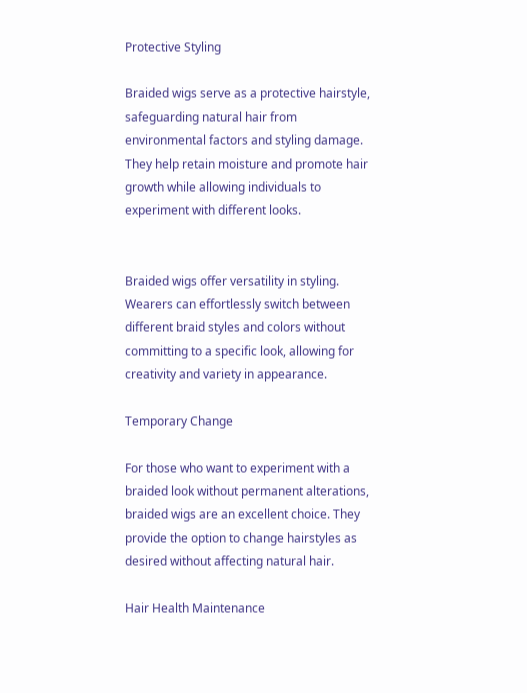Protective Styling

Braided wigs serve as a protective hairstyle, safeguarding natural hair from environmental factors and styling damage. They help retain moisture and promote hair growth while allowing individuals to experiment with different looks.


Braided wigs offer versatility in styling. Wearers can effortlessly switch between different braid styles and colors without committing to a specific look, allowing for creativity and variety in appearance.

Temporary Change

For those who want to experiment with a braided look without permanent alterations, braided wigs are an excellent choice. They provide the option to change hairstyles as desired without affecting natural hair.

Hair Health Maintenance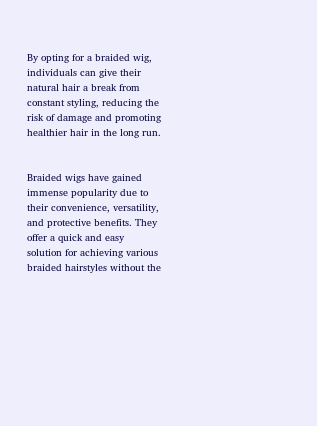By opting for a braided wig, individuals can give their natural hair a break from constant styling, reducing the risk of damage and promoting healthier hair in the long run.


Braided wigs have gained immense popularity due to their convenience, versatility, and protective benefits. They offer a quick and easy solution for achieving various braided hairstyles without the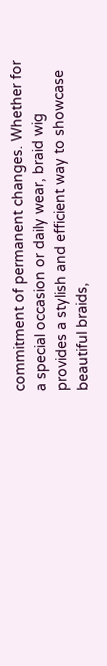commitment of permanent changes. Whether for a special occasion or daily wear, braid wig provides a stylish and efficient way to showcase beautiful braids,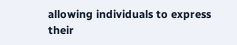allowing individuals to express their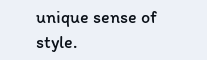unique sense of style.